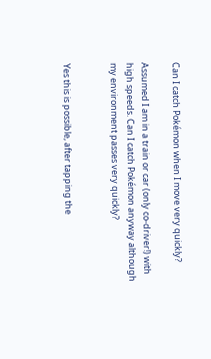Can I catch Pokémon when I move very quickly?

Assumed I am in a train or car (only co-driver!) with high speeds. Can I catch Pokémon anyway although my environment passes very quickly?


Yes this is possible, after tapping the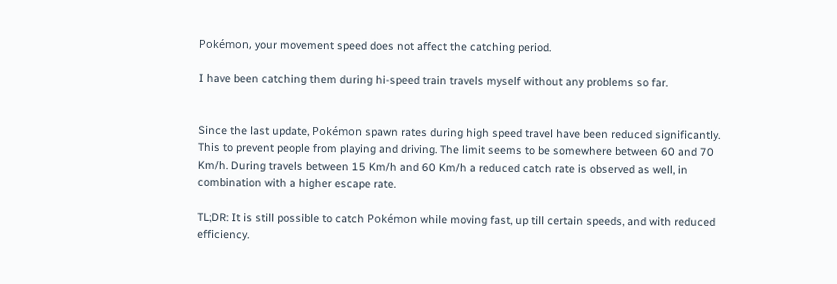Pokémon, your movement speed does not affect the catching period.

I have been catching them during hi-speed train travels myself without any problems so far.


Since the last update, Pokémon spawn rates during high speed travel have been reduced significantly. This to prevent people from playing and driving. The limit seems to be somewhere between 60 and 70 Km/h. During travels between 15 Km/h and 60 Km/h a reduced catch rate is observed as well, in combination with a higher escape rate.

TL;DR: It is still possible to catch Pokémon while moving fast, up till certain speeds, and with reduced efficiency.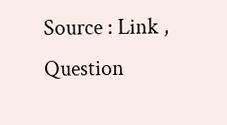Source : Link , Question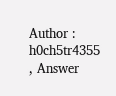Author : h0ch5tr4355 , Answer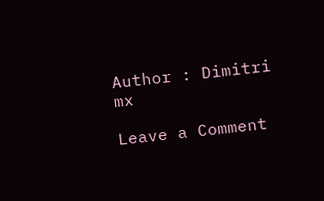Author : Dimitri mx

Leave a Comment